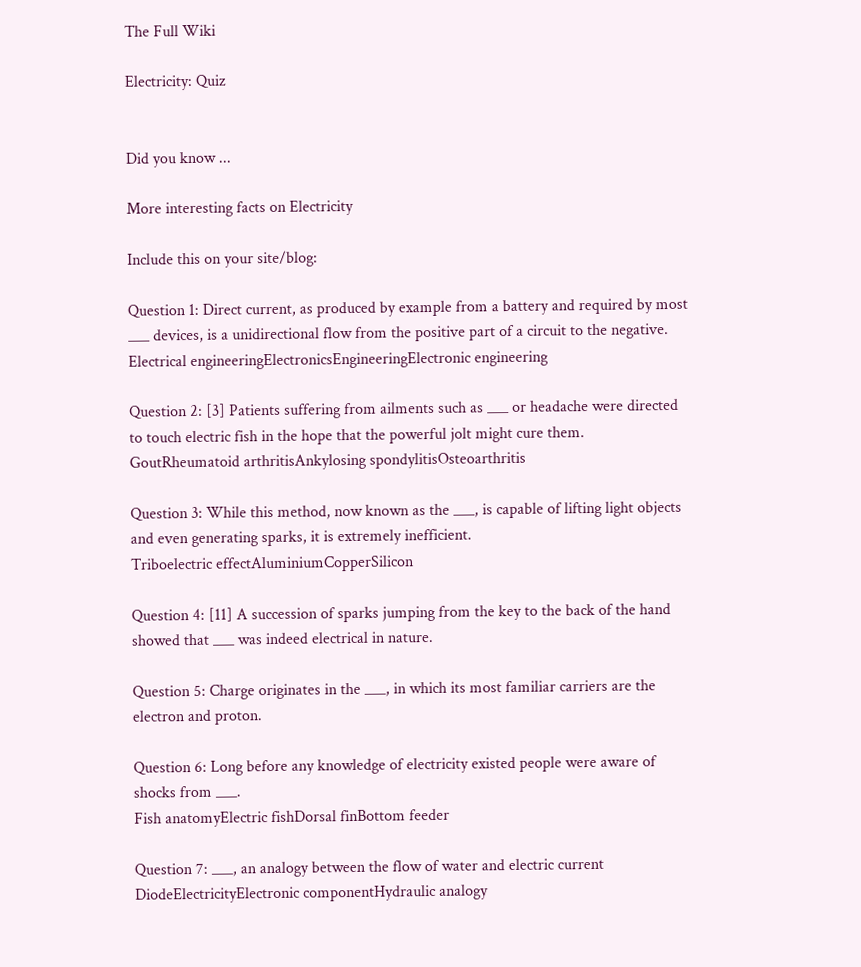The Full Wiki

Electricity: Quiz


Did you know ...

More interesting facts on Electricity

Include this on your site/blog:

Question 1: Direct current, as produced by example from a battery and required by most ___ devices, is a unidirectional flow from the positive part of a circuit to the negative.
Electrical engineeringElectronicsEngineeringElectronic engineering

Question 2: [3] Patients suffering from ailments such as ___ or headache were directed to touch electric fish in the hope that the powerful jolt might cure them.
GoutRheumatoid arthritisAnkylosing spondylitisOsteoarthritis

Question 3: While this method, now known as the ___, is capable of lifting light objects and even generating sparks, it is extremely inefficient.
Triboelectric effectAluminiumCopperSilicon

Question 4: [11] A succession of sparks jumping from the key to the back of the hand showed that ___ was indeed electrical in nature.

Question 5: Charge originates in the ___, in which its most familiar carriers are the electron and proton.

Question 6: Long before any knowledge of electricity existed people were aware of shocks from ___.
Fish anatomyElectric fishDorsal finBottom feeder

Question 7: ___, an analogy between the flow of water and electric current
DiodeElectricityElectronic componentHydraulic analogy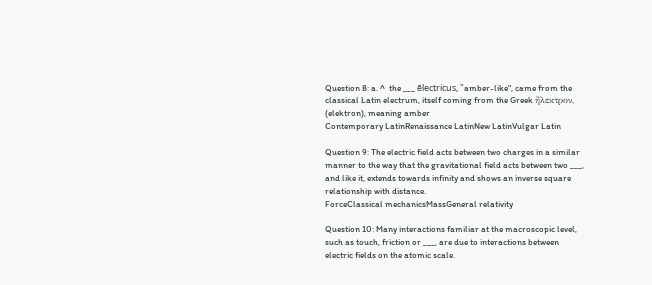Question 8: a. ^  the ___ ēlectricus, "amber-like", came from the classical Latin electrum, itself coming from the Greek ἤλεκτρον, (elektron), meaning amber
Contemporary LatinRenaissance LatinNew LatinVulgar Latin

Question 9: The electric field acts between two charges in a similar manner to the way that the gravitational field acts between two ___, and like it, extends towards infinity and shows an inverse square relationship with distance.
ForceClassical mechanicsMassGeneral relativity

Question 10: Many interactions familiar at the macroscopic level, such as touch, friction or ___, are due to interactions between electric fields on the atomic scale.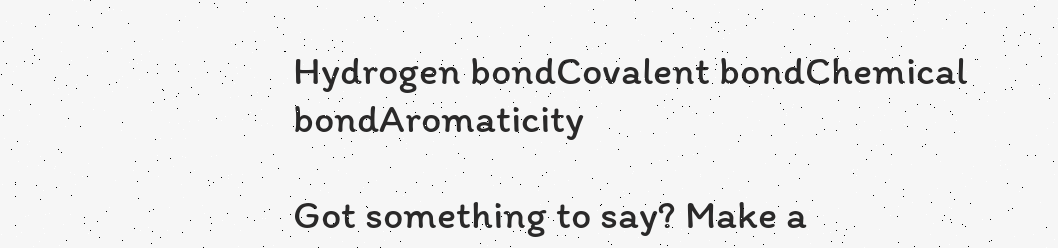Hydrogen bondCovalent bondChemical bondAromaticity

Got something to say? Make a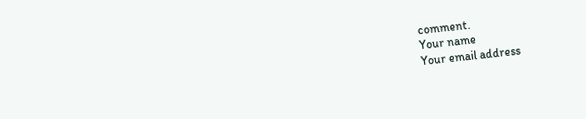comment.
Your name
Your email address